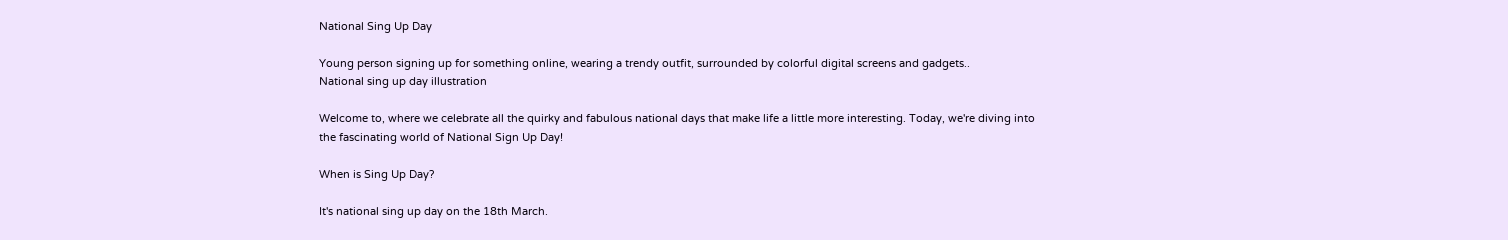National Sing Up Day

Young person signing up for something online, wearing a trendy outfit, surrounded by colorful digital screens and gadgets..
National sing up day illustration

Welcome to, where we celebrate all the quirky and fabulous national days that make life a little more interesting. Today, we're diving into the fascinating world of National Sign Up Day!

When is Sing Up Day?

It's national sing up day on the 18th March.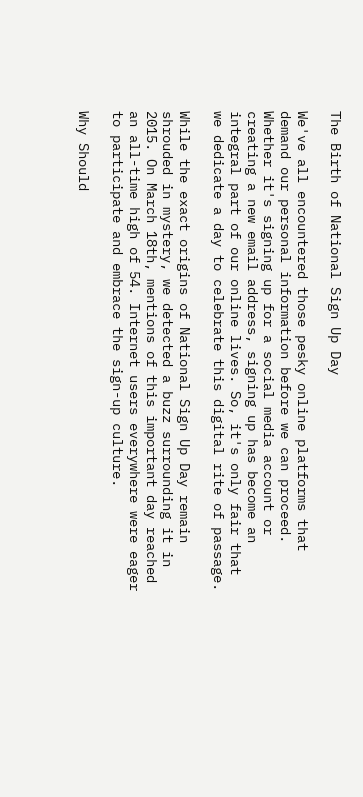The Birth of National Sign Up Day

We've all encountered those pesky online platforms that demand our personal information before we can proceed. Whether it's signing up for a social media account or creating a new email address, signing up has become an integral part of our online lives. So, it's only fair that we dedicate a day to celebrate this digital rite of passage.

While the exact origins of National Sign Up Day remain shrouded in mystery, we detected a buzz surrounding it in 2015. On March 18th, mentions of this important day reached an all-time high of 54. Internet users everywhere were eager to participate and embrace the sign-up culture.

Why Should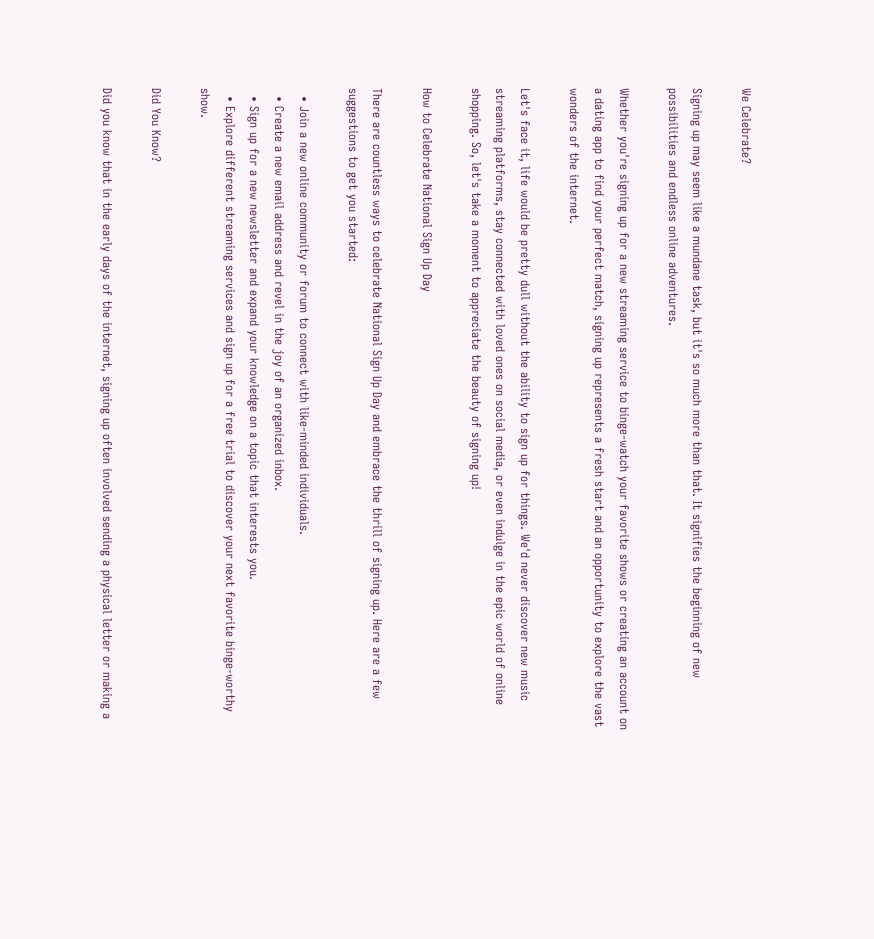We Celebrate?

Signing up may seem like a mundane task, but it's so much more than that. It signifies the beginning of new possibilities and endless online adventures.

Whether you're signing up for a new streaming service to binge-watch your favorite shows or creating an account on a dating app to find your perfect match, signing up represents a fresh start and an opportunity to explore the vast wonders of the internet.

Let's face it, life would be pretty dull without the ability to sign up for things. We'd never discover new music streaming platforms, stay connected with loved ones on social media, or even indulge in the epic world of online shopping. So, let's take a moment to appreciate the beauty of signing up!

How to Celebrate National Sign Up Day

There are countless ways to celebrate National Sign Up Day and embrace the thrill of signing up. Here are a few suggestions to get you started:

  • Join a new online community or forum to connect with like-minded individuals.
  • Create a new email address and revel in the joy of an organized inbox.
  • Sign up for a new newsletter and expand your knowledge on a topic that interests you.
  • Explore different streaming services and sign up for a free trial to discover your next favorite binge-worthy show.

Did You Know?

Did you know that in the early days of the internet, signing up often involved sending a physical letter or making a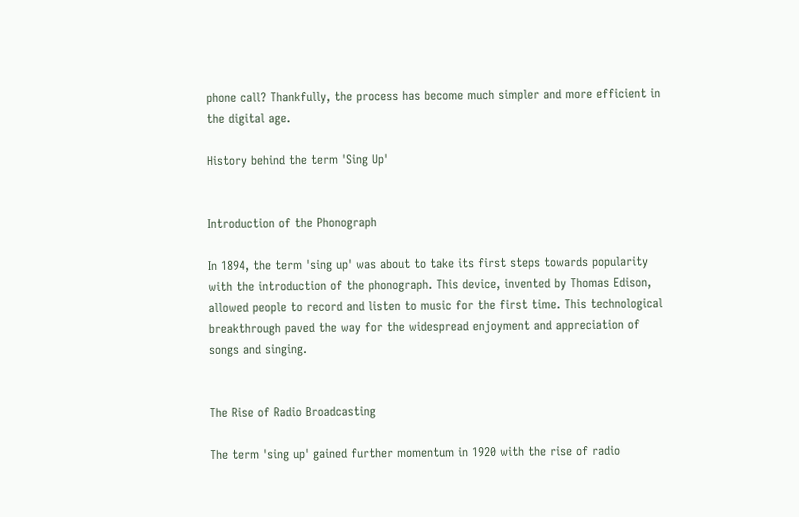phone call? Thankfully, the process has become much simpler and more efficient in the digital age.

History behind the term 'Sing Up'


Introduction of the Phonograph

In 1894, the term 'sing up' was about to take its first steps towards popularity with the introduction of the phonograph. This device, invented by Thomas Edison, allowed people to record and listen to music for the first time. This technological breakthrough paved the way for the widespread enjoyment and appreciation of songs and singing.


The Rise of Radio Broadcasting

The term 'sing up' gained further momentum in 1920 with the rise of radio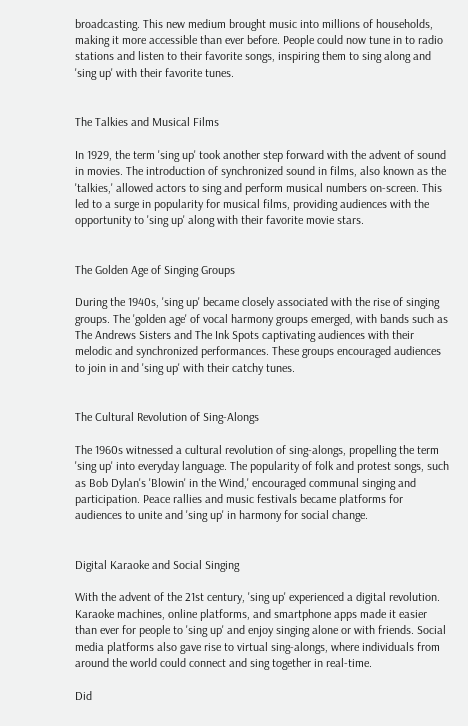broadcasting. This new medium brought music into millions of households, making it more accessible than ever before. People could now tune in to radio stations and listen to their favorite songs, inspiring them to sing along and 'sing up' with their favorite tunes.


The Talkies and Musical Films

In 1929, the term 'sing up' took another step forward with the advent of sound in movies. The introduction of synchronized sound in films, also known as the 'talkies,' allowed actors to sing and perform musical numbers on-screen. This led to a surge in popularity for musical films, providing audiences with the opportunity to 'sing up' along with their favorite movie stars.


The Golden Age of Singing Groups

During the 1940s, 'sing up' became closely associated with the rise of singing groups. The 'golden age' of vocal harmony groups emerged, with bands such as The Andrews Sisters and The Ink Spots captivating audiences with their melodic and synchronized performances. These groups encouraged audiences to join in and 'sing up' with their catchy tunes.


The Cultural Revolution of Sing-Alongs

The 1960s witnessed a cultural revolution of sing-alongs, propelling the term 'sing up' into everyday language. The popularity of folk and protest songs, such as Bob Dylan's 'Blowin' in the Wind,' encouraged communal singing and participation. Peace rallies and music festivals became platforms for audiences to unite and 'sing up' in harmony for social change.


Digital Karaoke and Social Singing

With the advent of the 21st century, 'sing up' experienced a digital revolution. Karaoke machines, online platforms, and smartphone apps made it easier than ever for people to 'sing up' and enjoy singing alone or with friends. Social media platforms also gave rise to virtual sing-alongs, where individuals from around the world could connect and sing together in real-time.

Did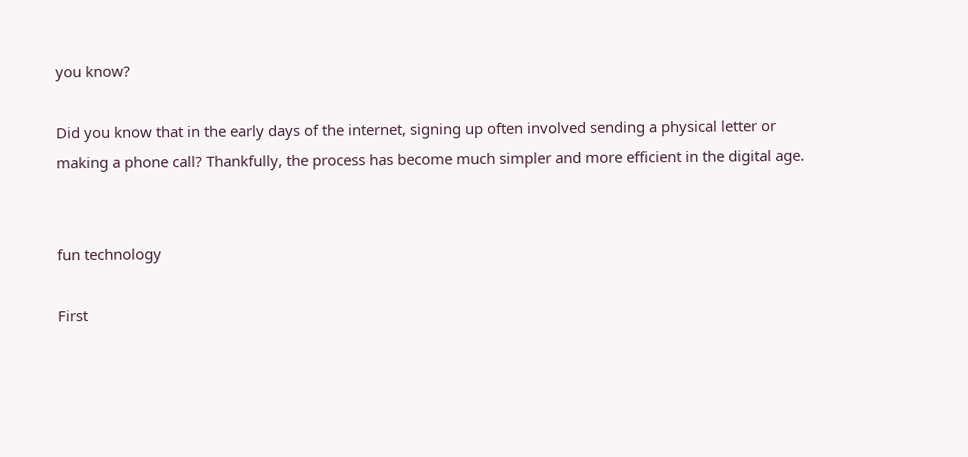you know?

Did you know that in the early days of the internet, signing up often involved sending a physical letter or making a phone call? Thankfully, the process has become much simpler and more efficient in the digital age.


fun technology

First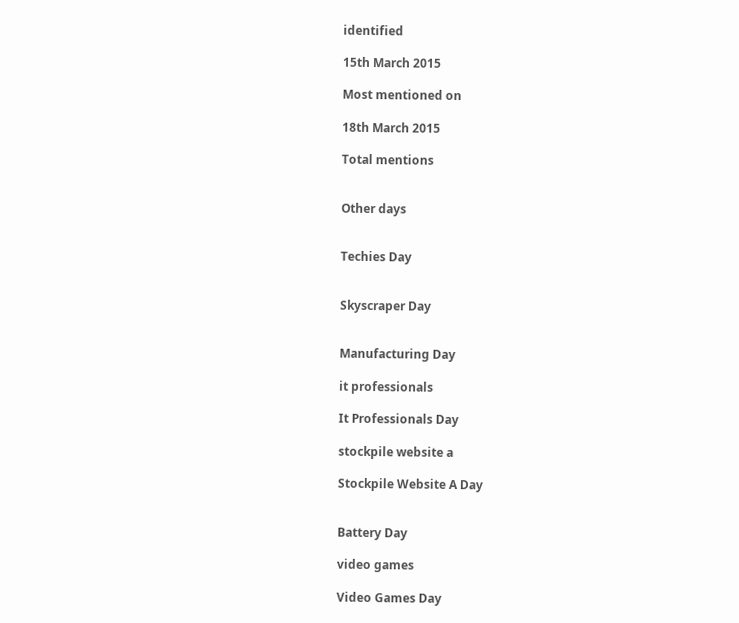identified

15th March 2015

Most mentioned on

18th March 2015

Total mentions


Other days


Techies Day


Skyscraper Day


Manufacturing Day

it professionals

It Professionals Day

stockpile website a

Stockpile Website A Day


Battery Day

video games

Video Games Day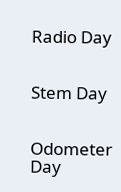Radio Day


Stem Day


Odometer Day